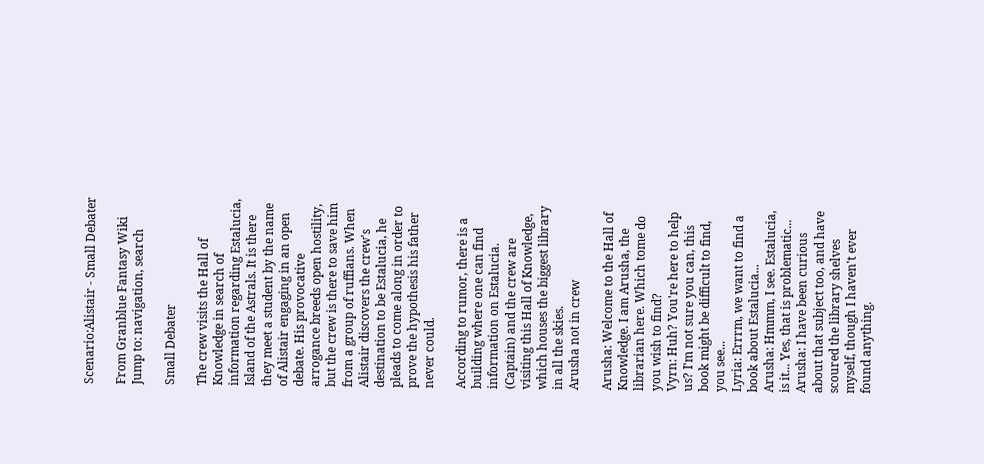Scenario:Alistair - Small Debater

From Granblue Fantasy Wiki
Jump to: navigation, search

Small Debater

The crew visits the Hall of Knowledge in search of information regarding Estalucia, Island of the Astrals. It is there they meet a student by the name of Alistair engaging in an open debate. His provocative arrogance breeds open hostility, but the crew is there to save him from a group of ruffians. When Alistair discovers the crew's destination to be Estalucia, he pleads to come along in order to prove the hypothesis his father never could.

According to rumor, there is a building where one can find information on Estalucia.
(Captain) and the crew are visiting this Hall of Knowledge, which houses the biggest library in all the skies.
Arusha not in crew

Arusha: Welcome to the Hall of Knowledge. I am Arusha, the librarian here. Which tome do you wish to find?
Vyrn: Huh? You're here to help us? I'm not sure you can, this book might be difficult to find, you see...
Lyria: Errrm, we want to find a book about Estalucia...
Arusha: Hmmm, I see. Estalucia, is it... Yes, that is problematic...
Arusha: I have been curious about that subject too, and have scoured the library shelves myself, though I haven't ever found anything.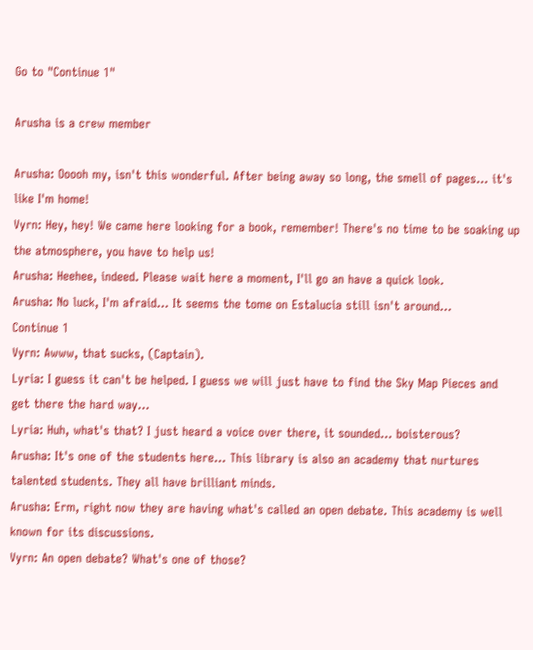Go to "Continue 1"

Arusha is a crew member

Arusha: Ooooh my, isn't this wonderful. After being away so long, the smell of pages... it's like I'm home!
Vyrn: Hey, hey! We came here looking for a book, remember! There's no time to be soaking up the atmosphere, you have to help us!
Arusha: Heehee, indeed. Please wait here a moment, I'll go an have a quick look.
Arusha: No luck, I'm afraid... It seems the tome on Estalucia still isn't around...
Continue 1
Vyrn: Awww, that sucks, (Captain).
Lyria: I guess it can't be helped. I guess we will just have to find the Sky Map Pieces and get there the hard way...
Lyria: Huh, what's that? I just heard a voice over there, it sounded... boisterous?
Arusha: It's one of the students here... This library is also an academy that nurtures talented students. They all have brilliant minds.
Arusha: Erm, right now they are having what's called an open debate. This academy is well known for its discussions.
Vyrn: An open debate? What's one of those?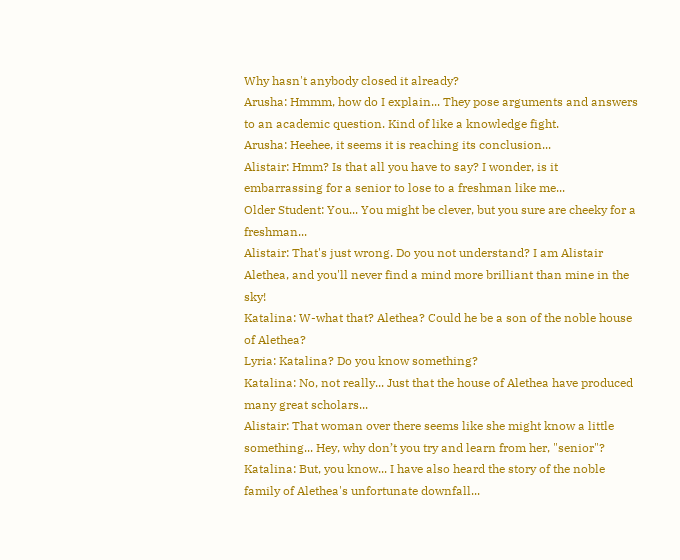Why hasn't anybody closed it already?
Arusha: Hmmm, how do I explain... They pose arguments and answers to an academic question. Kind of like a knowledge fight.
Arusha: Heehee, it seems it is reaching its conclusion...
Alistair: Hmm? Is that all you have to say? I wonder, is it embarrassing for a senior to lose to a freshman like me...
Older Student: You... You might be clever, but you sure are cheeky for a freshman...
Alistair: That's just wrong. Do you not understand? I am Alistair Alethea, and you'll never find a mind more brilliant than mine in the sky!
Katalina: W-what that? Alethea? Could he be a son of the noble house of Alethea?
Lyria: Katalina? Do you know something?
Katalina: No, not really... Just that the house of Alethea have produced many great scholars...
Alistair: That woman over there seems like she might know a little something... Hey, why don’t you try and learn from her, "senior"?
Katalina: But, you know... I have also heard the story of the noble family of Alethea's unfortunate downfall...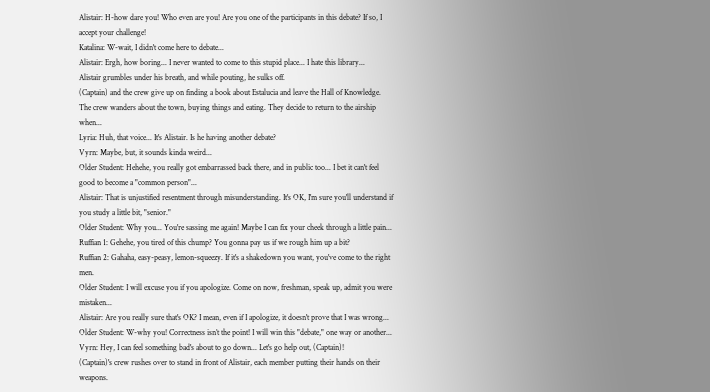Alistair: H-how dare you! Who even are you! Are you one of the participants in this debate? If so, I accept your challenge!
Katalina: W-wait, I didn't come here to debate...
Alistair: Ergh, how boring... I never wanted to come to this stupid place... I hate this library...
Alistair grumbles under his breath, and while pouting, he sulks off.
(Captain) and the crew give up on finding a book about Estalucia and leave the Hall of Knowledge.
The crew wanders about the town, buying things and eating. They decide to return to the airship when...
Lyria: Huh, that voice... It's Alistair. Is he having another debate?
Vyrn: Maybe, but, it sounds kinda weird...
Older Student: Hehehe, you really got embarrassed back there, and in public too... I bet it can't feel good to become a "common person"...
Alistair: That is unjustified resentment through misunderstanding. It's OK, I'm sure you'll understand if you study a little bit, "senior."
Older Student: Why you... You're sassing me again! Maybe I can fix your cheek through a little pain...
Ruffian 1: Gehehe, you tired of this chump? You gonna pay us if we rough him up a bit?
Ruffian 2: Gahaha, easy-peasy, lemon-squeezy. If it's a shakedown you want, you've come to the right men.
Older Student: I will excuse you if you apologize. Come on now, freshman, speak up, admit you were mistaken...
Alistair: Are you really sure that's OK? I mean, even if I apologize, it doesn't prove that I was wrong...
Older Student: W-why you! Correctness isn’t the point! I will win this "debate," one way or another...
Vyrn: Hey, I can feel something bad's about to go down... Let's go help out, (Captain)!
(Captain)'s crew rushes over to stand in front of Alistair, each member putting their hands on their weapons.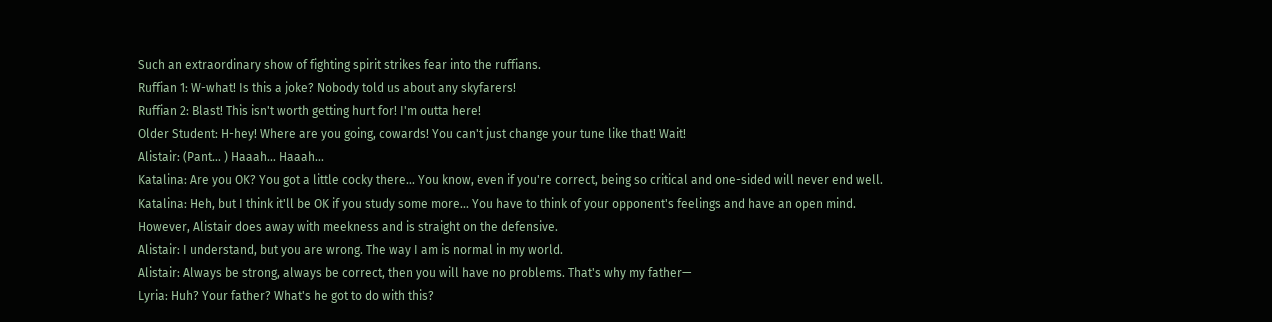Such an extraordinary show of fighting spirit strikes fear into the ruffians.
Ruffian 1: W-what! Is this a joke? Nobody told us about any skyfarers!
Ruffian 2: Blast! This isn't worth getting hurt for! I'm outta here!
Older Student: H-hey! Where are you going, cowards! You can't just change your tune like that! Wait!
Alistair: (Pant... ) Haaah... Haaah...
Katalina: Are you OK? You got a little cocky there... You know, even if you're correct, being so critical and one-sided will never end well.
Katalina: Heh, but I think it'll be OK if you study some more... You have to think of your opponent's feelings and have an open mind.
However, Alistair does away with meekness and is straight on the defensive.
Alistair: I understand, but you are wrong. The way I am is normal in my world.
Alistair: Always be strong, always be correct, then you will have no problems. That's why my father—
Lyria: Huh? Your father? What's he got to do with this?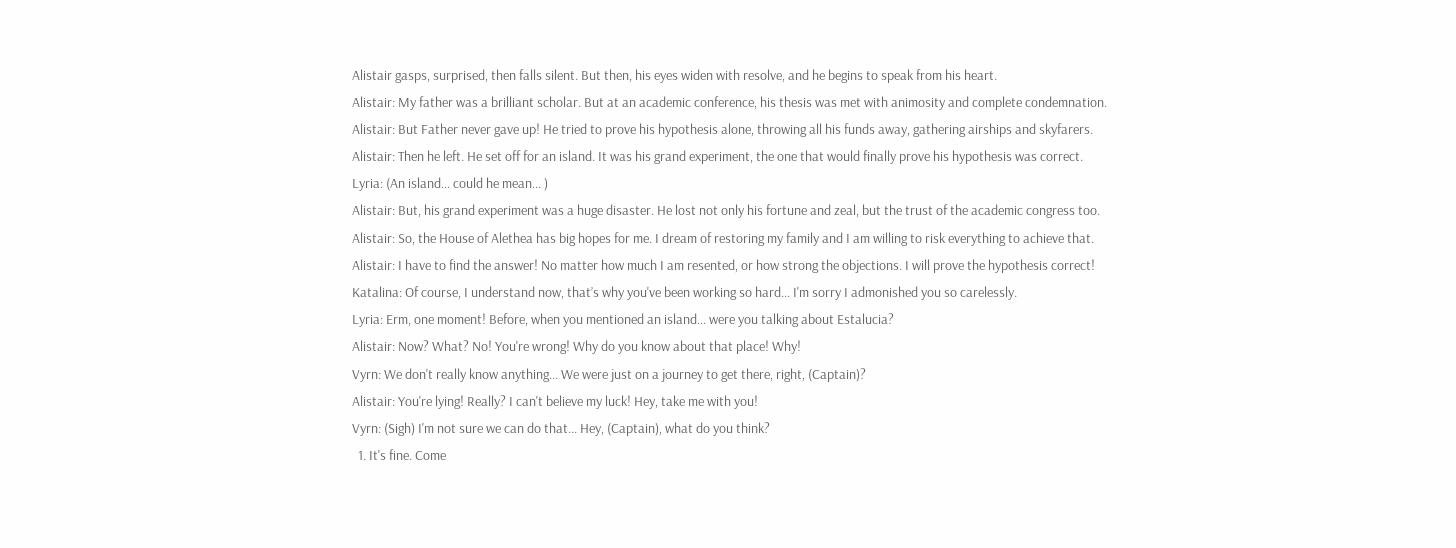Alistair gasps, surprised, then falls silent. But then, his eyes widen with resolve, and he begins to speak from his heart.
Alistair: My father was a brilliant scholar. But at an academic conference, his thesis was met with animosity and complete condemnation.
Alistair: But Father never gave up! He tried to prove his hypothesis alone, throwing all his funds away, gathering airships and skyfarers.
Alistair: Then he left. He set off for an island. It was his grand experiment, the one that would finally prove his hypothesis was correct.
Lyria: (An island... could he mean... )
Alistair: But, his grand experiment was a huge disaster. He lost not only his fortune and zeal, but the trust of the academic congress too.
Alistair: So, the House of Alethea has big hopes for me. I dream of restoring my family and I am willing to risk everything to achieve that.
Alistair: I have to find the answer! No matter how much I am resented, or how strong the objections. I will prove the hypothesis correct!
Katalina: Of course, I understand now, that’s why you've been working so hard... I'm sorry I admonished you so carelessly.
Lyria: Erm, one moment! Before, when you mentioned an island... were you talking about Estalucia?
Alistair: Now? What? No! You're wrong! Why do you know about that place! Why!
Vyrn: We don't really know anything... We were just on a journey to get there, right, (Captain)?
Alistair: You're lying! Really? I can't believe my luck! Hey, take me with you!
Vyrn: (Sigh) I'm not sure we can do that... Hey, (Captain), what do you think?
  1. It's fine. Come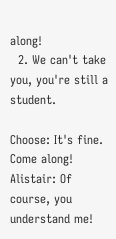along!
  2. We can't take you, you're still a student.

Choose: It's fine. Come along!
Alistair: Of course, you understand me!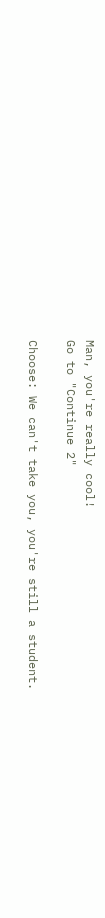Man, you're really cool!
Go to "Continue 2"

Choose: We can't take you, you're still a student.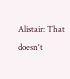Alistair: That doesn't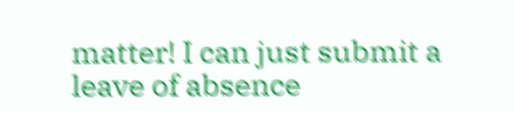matter! I can just submit a leave of absence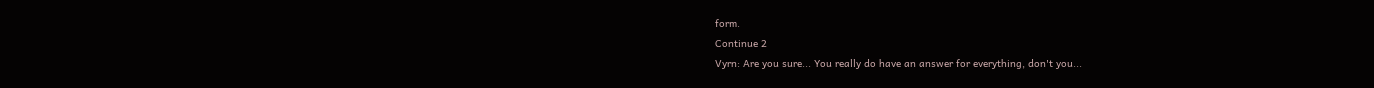form.
Continue 2
Vyrn: Are you sure... You really do have an answer for everything, don't you...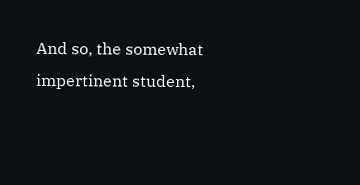And so, the somewhat impertinent student,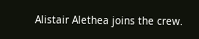Alistair Alethea joins the crew.